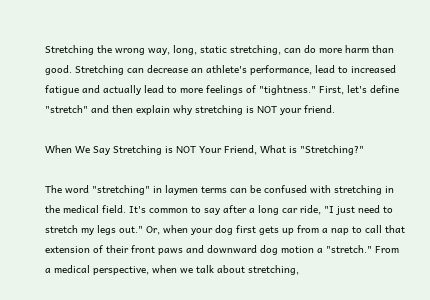Stretching the wrong way, long, static stretching, can do more harm than good. Stretching can decrease an athlete's performance, lead to increased fatigue and actually lead to more feelings of "tightness." First, let's define "stretch" and then explain why stretching is NOT your friend.

When We Say Stretching is NOT Your Friend, What is "Stretching?"

The word "stretching" in laymen terms can be confused with stretching in the medical field. It's common to say after a long car ride, "I just need to stretch my legs out." Or, when your dog first gets up from a nap to call that extension of their front paws and downward dog motion a "stretch." From a medical perspective, when we talk about stretching,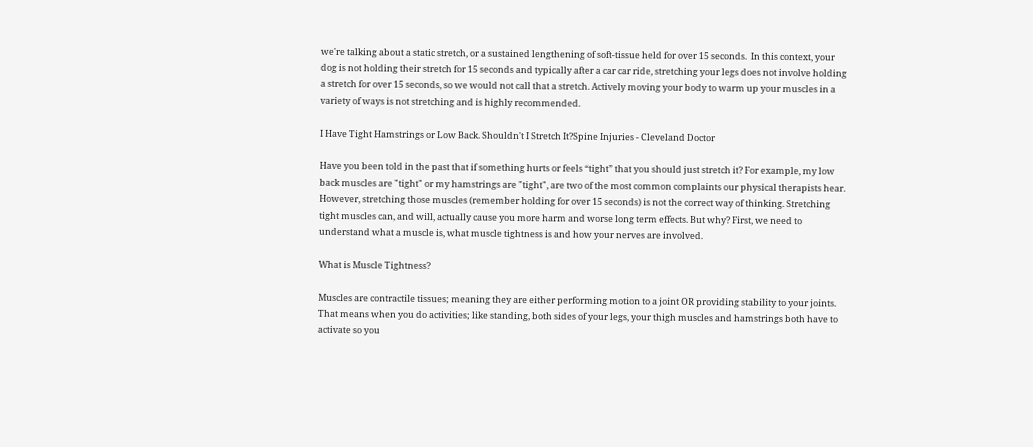we're talking about a static stretch, or a sustained lengthening of soft-tissue held for over 15 seconds.  In this context, your dog is not holding their stretch for 15 seconds and typically after a car car ride, stretching your legs does not involve holding a stretch for over 15 seconds, so we would not call that a stretch. Actively moving your body to warm up your muscles in a variety of ways is not stretching and is highly recommended.

I Have Tight Hamstrings or Low Back. Shouldn't I Stretch It?Spine Injuries - Cleveland Doctor

Have you been told in the past that if something hurts or feels “tight” that you should just stretch it? For example, my low back muscles are "tight" or my hamstrings are "tight", are two of the most common complaints our physical therapists hear.  However, stretching those muscles (remember holding for over 15 seconds) is not the correct way of thinking. Stretching tight muscles can, and will, actually cause you more harm and worse long term effects. But why? First, we need to understand what a muscle is, what muscle tightness is and how your nerves are involved.

What is Muscle Tightness?

Muscles are contractile tissues; meaning they are either performing motion to a joint OR providing stability to your joints. That means when you do activities; like standing, both sides of your legs, your thigh muscles and hamstrings both have to activate so you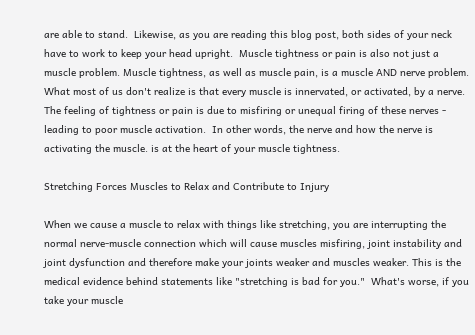are able to stand.  Likewise, as you are reading this blog post, both sides of your neck have to work to keep your head upright.  Muscle tightness or pain is also not just a muscle problem. Muscle tightness, as well as muscle pain, is a muscle AND nerve problem.  What most of us don't realize is that every muscle is innervated, or activated, by a nerve. The feeling of tightness or pain is due to misfiring or unequal firing of these nerves -  leading to poor muscle activation.  In other words, the nerve and how the nerve is activating the muscle. is at the heart of your muscle tightness.

Stretching Forces Muscles to Relax and Contribute to Injury

When we cause a muscle to relax with things like stretching, you are interrupting the normal nerve-muscle connection which will cause muscles misfiring, joint instability and joint dysfunction and therefore make your joints weaker and muscles weaker. This is the medical evidence behind statements like "stretching is bad for you."  What's worse, if you take your muscle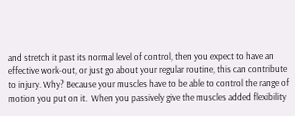and stretch it past its normal level of control, then you expect to have an effective work-out, or just go about your regular routine, this can contribute to injury. Why? Because your muscles have to be able to control the range of motion you put on it.  When you passively give the muscles added flexibility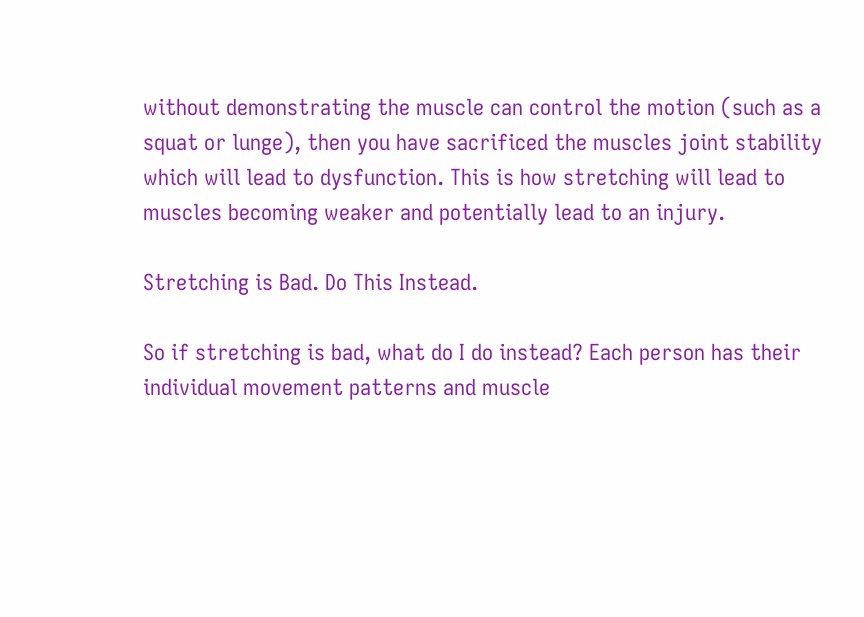without demonstrating the muscle can control the motion (such as a squat or lunge), then you have sacrificed the muscles joint stability which will lead to dysfunction. This is how stretching will lead to muscles becoming weaker and potentially lead to an injury.

Stretching is Bad. Do This Instead.

So if stretching is bad, what do I do instead? Each person has their individual movement patterns and muscle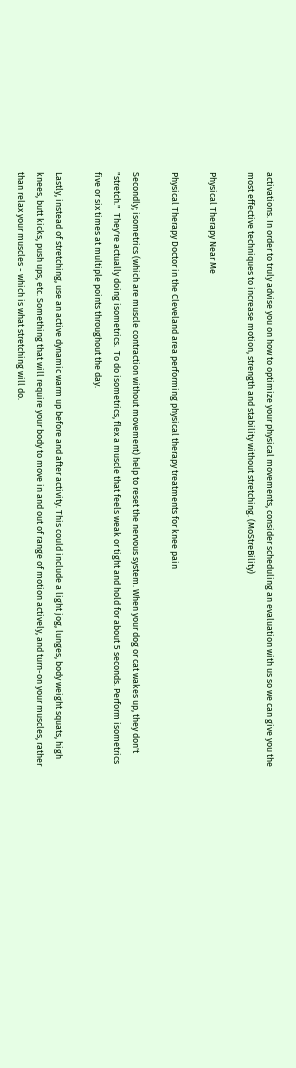activations. In order to truly advise you on how to optimize your physical movements, consider scheduling an evaluation with us so we can give you the most effective techniques to increase motion, strength and stability without stretching. (MoStreBility)

Physical Therapy Near Me

Physical Therapy Doctor in the Cleveland area performing physical therapy treatments for knee pain

Secondly; isometrics (which are muscle contraction without movement) help to reset the nervous system. When your dog or cat wakes up, they don't "stretch."  They're actually doing isometrics.  To do isometrics, flex a muscle that feels weak or tight and hold for about 5 seconds. Perform isometrics five or six times at multiple points throughout the day.

Lastly, instead of stretching, use an active dynamic warm up before and after activity. This could include a light jog, lunges, body weight squats, high knees, butt kicks, push ups, etc. Something that will require your body to move in and out of range of motion actively, and turn-on your muscles, rather than relax your muscles - which is what stretching will do.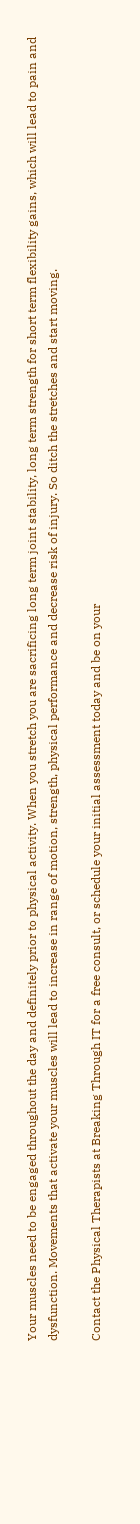Your muscles need to be engaged throughout the day and definitely prior to physical activity. When you stretch you are sacrificing long term joint stability, long term strength for short term flexibility gains, which will lead to pain and dysfunction. Movements that activate your muscles will lead to increase in range of motion, strength, physical performance and decrease risk of injury. So ditch the stretches and start moving.

Contact the Physical Therapists at Breaking Through IT for a free consult, or schedule your initial assessment today and be on your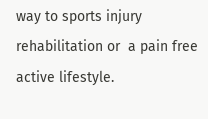way to sports injury rehabilitation or  a pain free active lifestyle.